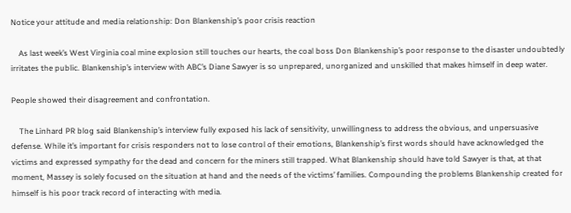Notice your attitude and media relationship: Don Blankenship’s poor crisis reaction

    As last week’s West Virginia coal mine explosion still touches our hearts, the coal boss Don Blankenship’s poor response to the disaster undoubtedly irritates the public. Blankenship’s interview with ABC’s Diane Sawyer is so unprepared, unorganized and unskilled that makes himself in deep water.

People showed their disagreement and confrontation.

    The Linhard PR blog said Blankenship’s interview fully exposed his lack of sensitivity, unwillingness to address the obvious, and unpersuasive defense. While it’s important for crisis responders not to lose control of their emotions, Blankenship’s first words should have acknowledged the victims and expressed sympathy for the dead and concern for the miners still trapped. What Blankenship should have told Sawyer is that, at that moment, Massey is solely focused on the situation at hand and the needs of the victims’ families. Compounding the problems Blankenship created for himself is his poor track record of interacting with media.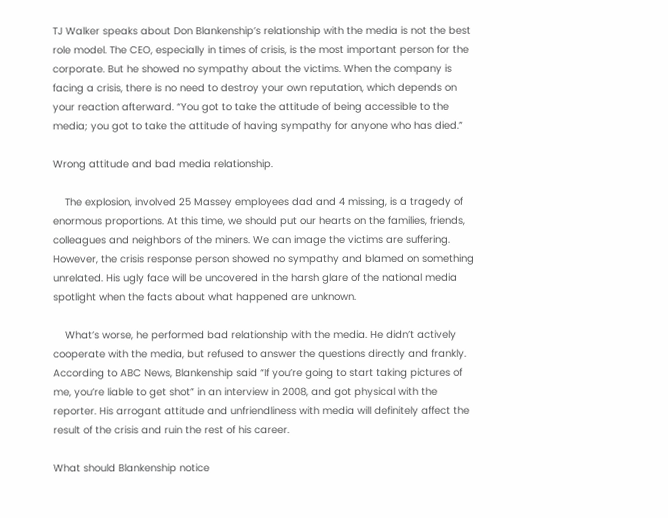TJ Walker speaks about Don Blankenship’s relationship with the media is not the best role model. The CEO, especially in times of crisis, is the most important person for the corporate. But he showed no sympathy about the victims. When the company is facing a crisis, there is no need to destroy your own reputation, which depends on your reaction afterward. “You got to take the attitude of being accessible to the media; you got to take the attitude of having sympathy for anyone who has died.”

Wrong attitude and bad media relationship.

    The explosion, involved 25 Massey employees dad and 4 missing, is a tragedy of enormous proportions. At this time, we should put our hearts on the families, friends, colleagues and neighbors of the miners. We can image the victims are suffering. However, the crisis response person showed no sympathy and blamed on something unrelated. His ugly face will be uncovered in the harsh glare of the national media spotlight when the facts about what happened are unknown.

    What’s worse, he performed bad relationship with the media. He didn’t actively cooperate with the media, but refused to answer the questions directly and frankly. According to ABC News, Blankenship said “If you’re going to start taking pictures of me, you’re liable to get shot” in an interview in 2008, and got physical with the reporter. His arrogant attitude and unfriendliness with media will definitely affect the result of the crisis and ruin the rest of his career.

What should Blankenship notice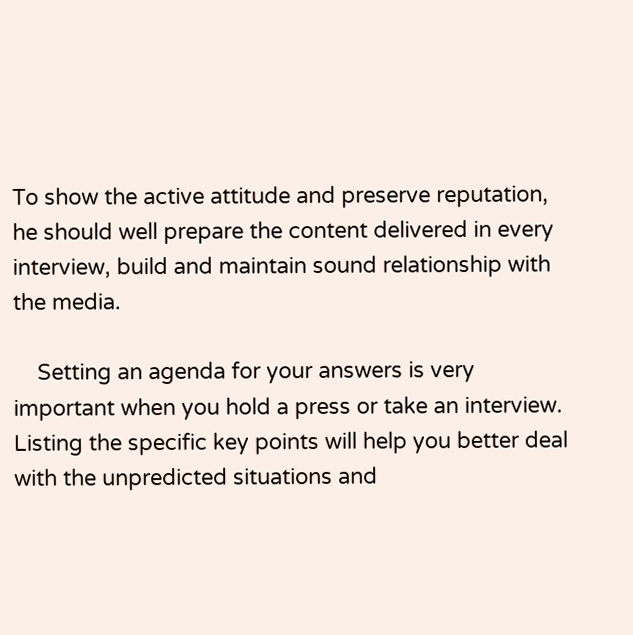To show the active attitude and preserve reputation, he should well prepare the content delivered in every interview, build and maintain sound relationship with the media.

    Setting an agenda for your answers is very important when you hold a press or take an interview. Listing the specific key points will help you better deal with the unpredicted situations and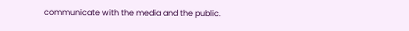communicate with the media and the public.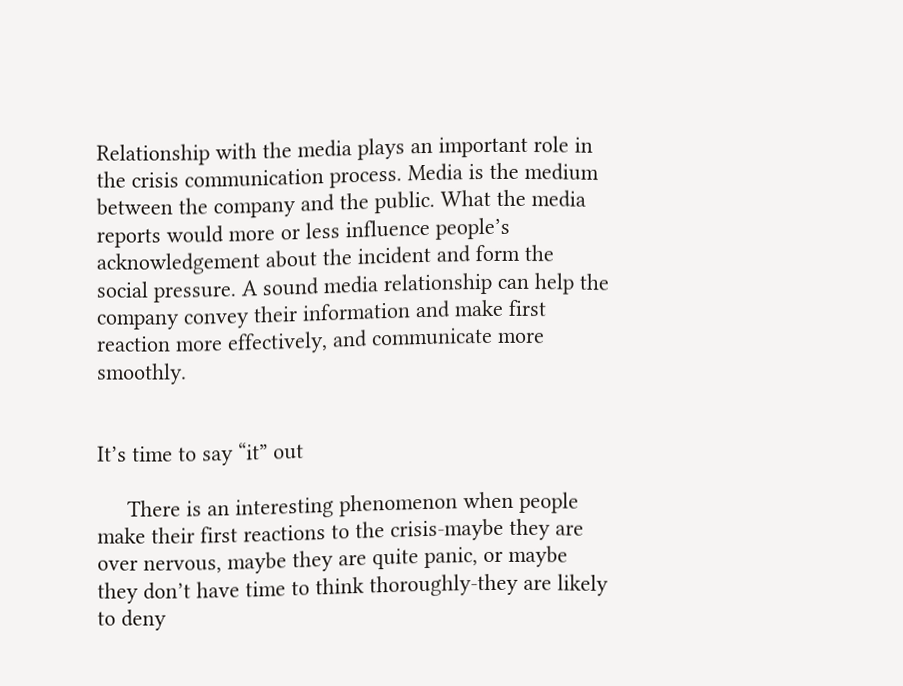Relationship with the media plays an important role in the crisis communication process. Media is the medium between the company and the public. What the media reports would more or less influence people’s acknowledgement about the incident and form the social pressure. A sound media relationship can help the company convey their information and make first reaction more effectively, and communicate more smoothly.


It’s time to say “it” out

     There is an interesting phenomenon when people make their first reactions to the crisis-maybe they are over nervous, maybe they are quite panic, or maybe they don’t have time to think thoroughly-they are likely to deny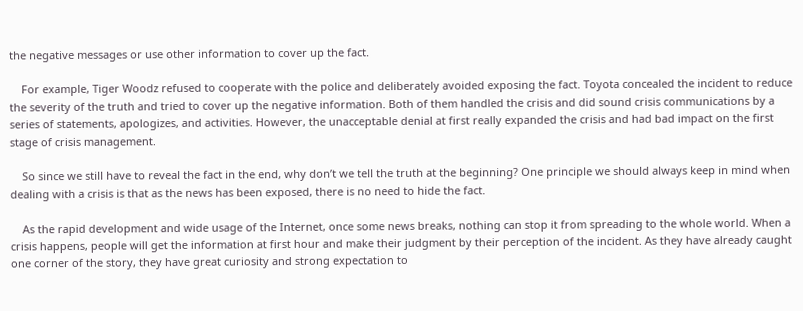the negative messages or use other information to cover up the fact.

    For example, Tiger Woodz refused to cooperate with the police and deliberately avoided exposing the fact. Toyota concealed the incident to reduce the severity of the truth and tried to cover up the negative information. Both of them handled the crisis and did sound crisis communications by a series of statements, apologizes, and activities. However, the unacceptable denial at first really expanded the crisis and had bad impact on the first stage of crisis management.

    So since we still have to reveal the fact in the end, why don’t we tell the truth at the beginning? One principle we should always keep in mind when dealing with a crisis is that as the news has been exposed, there is no need to hide the fact.

    As the rapid development and wide usage of the Internet, once some news breaks, nothing can stop it from spreading to the whole world. When a crisis happens, people will get the information at first hour and make their judgment by their perception of the incident. As they have already caught one corner of the story, they have great curiosity and strong expectation to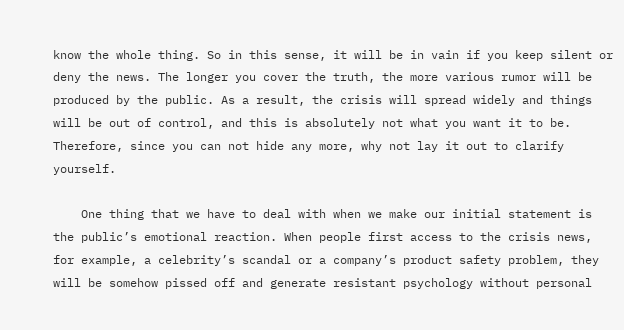know the whole thing. So in this sense, it will be in vain if you keep silent or deny the news. The longer you cover the truth, the more various rumor will be produced by the public. As a result, the crisis will spread widely and things will be out of control, and this is absolutely not what you want it to be. Therefore, since you can not hide any more, why not lay it out to clarify yourself.

    One thing that we have to deal with when we make our initial statement is the public’s emotional reaction. When people first access to the crisis news, for example, a celebrity’s scandal or a company’s product safety problem, they will be somehow pissed off and generate resistant psychology without personal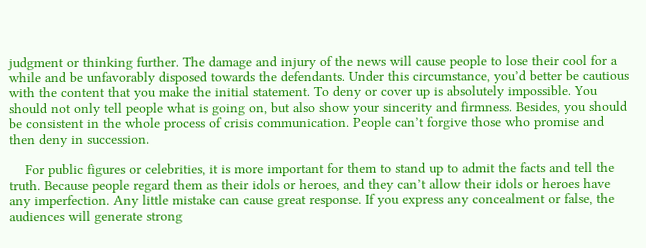judgment or thinking further. The damage and injury of the news will cause people to lose their cool for a while and be unfavorably disposed towards the defendants. Under this circumstance, you’d better be cautious with the content that you make the initial statement. To deny or cover up is absolutely impossible. You should not only tell people what is going on, but also show your sincerity and firmness. Besides, you should be consistent in the whole process of crisis communication. People can’t forgive those who promise and then deny in succession.

    For public figures or celebrities, it is more important for them to stand up to admit the facts and tell the truth. Because people regard them as their idols or heroes, and they can’t allow their idols or heroes have any imperfection. Any little mistake can cause great response. If you express any concealment or false, the audiences will generate strong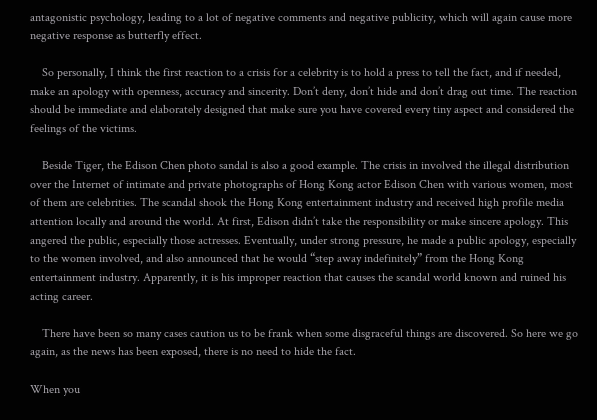antagonistic psychology, leading to a lot of negative comments and negative publicity, which will again cause more negative response as butterfly effect.

    So personally, I think the first reaction to a crisis for a celebrity is to hold a press to tell the fact, and if needed, make an apology with openness, accuracy and sincerity. Don’t deny, don’t hide and don’t drag out time. The reaction should be immediate and elaborately designed that make sure you have covered every tiny aspect and considered the feelings of the victims.

    Beside Tiger, the Edison Chen photo sandal is also a good example. The crisis in involved the illegal distribution over the Internet of intimate and private photographs of Hong Kong actor Edison Chen with various women, most of them are celebrities. The scandal shook the Hong Kong entertainment industry and received high profile media attention locally and around the world. At first, Edison didn’t take the responsibility or make sincere apology. This angered the public, especially those actresses. Eventually, under strong pressure, he made a public apology, especially to the women involved, and also announced that he would “step away indefinitely” from the Hong Kong entertainment industry. Apparently, it is his improper reaction that causes the scandal world known and ruined his acting career.

    There have been so many cases caution us to be frank when some disgraceful things are discovered. So here we go again, as the news has been exposed, there is no need to hide the fact.

When you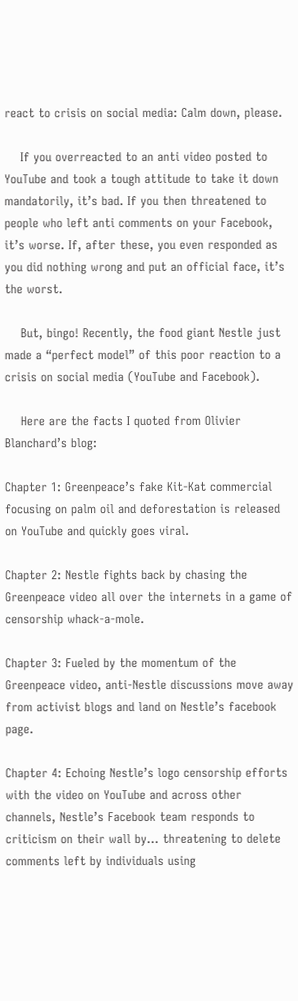react to crisis on social media: Calm down, please.

    If you overreacted to an anti video posted to YouTube and took a tough attitude to take it down mandatorily, it’s bad. If you then threatened to people who left anti comments on your Facebook, it’s worse. If, after these, you even responded as you did nothing wrong and put an official face, it’s the worst.

    But, bingo! Recently, the food giant Nestle just made a “perfect model” of this poor reaction to a crisis on social media (YouTube and Facebook).

    Here are the facts I quoted from Olivier Blanchard’s blog:

Chapter 1: Greenpeace’s fake Kit-Kat commercial focusing on palm oil and deforestation is released on YouTube and quickly goes viral.

Chapter 2: Nestle fights back by chasing the Greenpeace video all over the internets in a game of censorship whack-a-mole.

Chapter 3: Fueled by the momentum of the Greenpeace video, anti-Nestle discussions move away from activist blogs and land on Nestle’s facebook page.

Chapter 4: Echoing Nestle’s logo censorship efforts with the video on YouTube and across other channels, Nestle’s Facebook team responds to criticism on their wall by… threatening to delete comments left by individuals using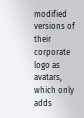modified versions of their corporate logo as avatars, which only adds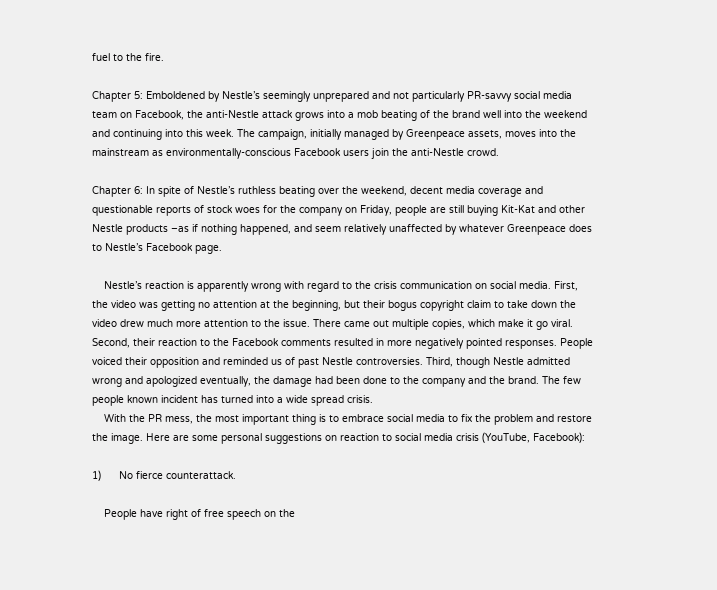fuel to the fire.

Chapter 5: Emboldened by Nestle’s seemingly unprepared and not particularly PR-savvy social media team on Facebook, the anti-Nestle attack grows into a mob beating of the brand well into the weekend and continuing into this week. The campaign, initially managed by Greenpeace assets, moves into the mainstream as environmentally-conscious Facebook users join the anti-Nestle crowd.

Chapter 6: In spite of Nestle’s ruthless beating over the weekend, decent media coverage and questionable reports of stock woes for the company on Friday, people are still buying Kit-Kat and other Nestle products –as if nothing happened, and seem relatively unaffected by whatever Greenpeace does to Nestle’s Facebook page.

    Nestle’s reaction is apparently wrong with regard to the crisis communication on social media. First, the video was getting no attention at the beginning, but their bogus copyright claim to take down the video drew much more attention to the issue. There came out multiple copies, which make it go viral. Second, their reaction to the Facebook comments resulted in more negatively pointed responses. People voiced their opposition and reminded us of past Nestle controversies. Third, though Nestle admitted wrong and apologized eventually, the damage had been done to the company and the brand. The few people known incident has turned into a wide spread crisis.
    With the PR mess, the most important thing is to embrace social media to fix the problem and restore the image. Here are some personal suggestions on reaction to social media crisis (YouTube, Facebook):

1)      No fierce counterattack.

    People have right of free speech on the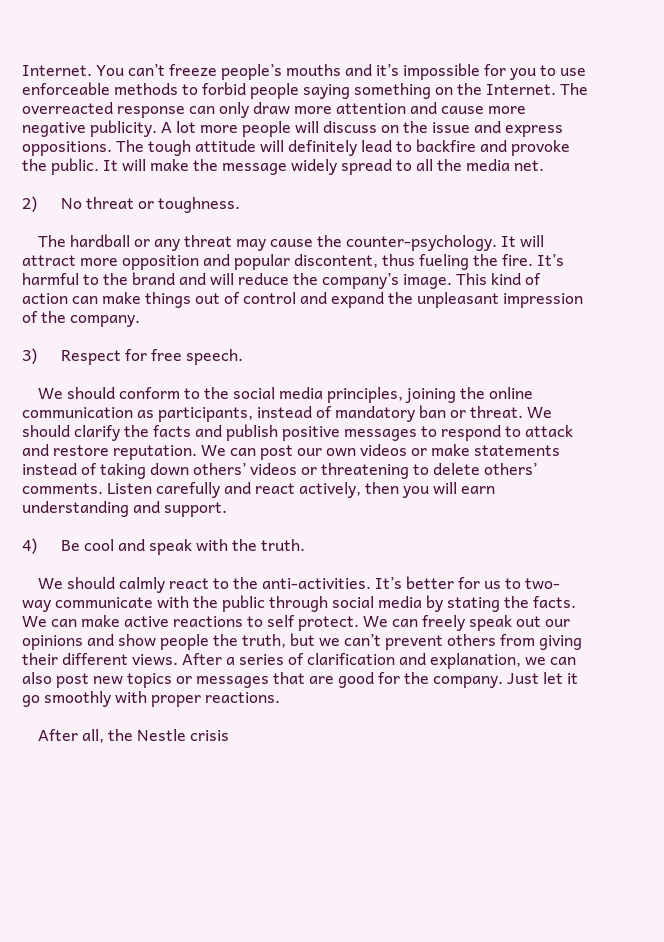Internet. You can’t freeze people’s mouths and it’s impossible for you to use enforceable methods to forbid people saying something on the Internet. The overreacted response can only draw more attention and cause more negative publicity. A lot more people will discuss on the issue and express oppositions. The tough attitude will definitely lead to backfire and provoke the public. It will make the message widely spread to all the media net.

2)      No threat or toughness.

    The hardball or any threat may cause the counter-psychology. It will attract more opposition and popular discontent, thus fueling the fire. It’s harmful to the brand and will reduce the company’s image. This kind of action can make things out of control and expand the unpleasant impression of the company.

3)      Respect for free speech.

    We should conform to the social media principles, joining the online communication as participants, instead of mandatory ban or threat. We should clarify the facts and publish positive messages to respond to attack and restore reputation. We can post our own videos or make statements instead of taking down others’ videos or threatening to delete others’ comments. Listen carefully and react actively, then you will earn understanding and support.

4)      Be cool and speak with the truth.

    We should calmly react to the anti-activities. It’s better for us to two-way communicate with the public through social media by stating the facts. We can make active reactions to self protect. We can freely speak out our opinions and show people the truth, but we can’t prevent others from giving their different views. After a series of clarification and explanation, we can also post new topics or messages that are good for the company. Just let it go smoothly with proper reactions.

    After all, the Nestle crisis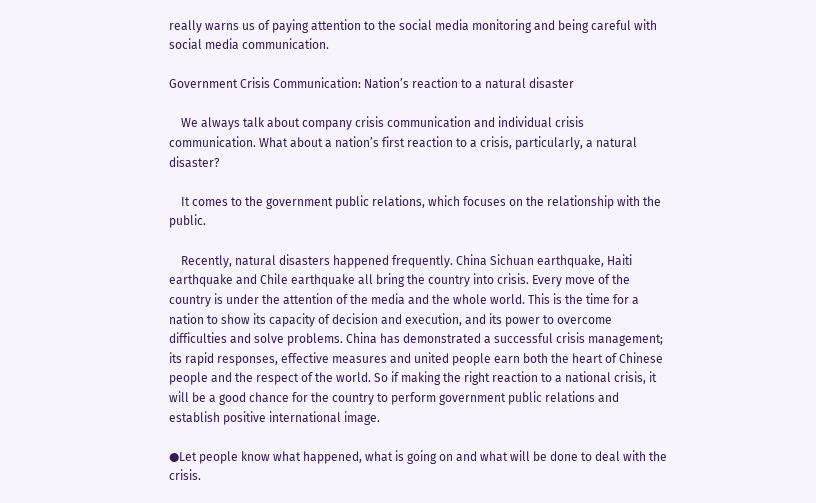really warns us of paying attention to the social media monitoring and being careful with social media communication.

Government Crisis Communication: Nation’s reaction to a natural disaster

    We always talk about company crisis communication and individual crisis communication. What about a nation’s first reaction to a crisis, particularly, a natural disaster?

    It comes to the government public relations, which focuses on the relationship with the public.

    Recently, natural disasters happened frequently. China Sichuan earthquake, Haiti earthquake and Chile earthquake all bring the country into crisis. Every move of the country is under the attention of the media and the whole world. This is the time for a nation to show its capacity of decision and execution, and its power to overcome difficulties and solve problems. China has demonstrated a successful crisis management; its rapid responses, effective measures and united people earn both the heart of Chinese people and the respect of the world. So if making the right reaction to a national crisis, it will be a good chance for the country to perform government public relations and establish positive international image.

●Let people know what happened, what is going on and what will be done to deal with the crisis.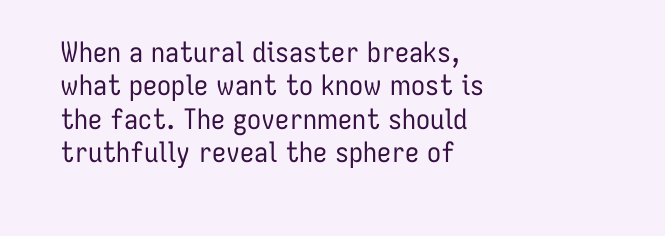When a natural disaster breaks, what people want to know most is the fact. The government should truthfully reveal the sphere of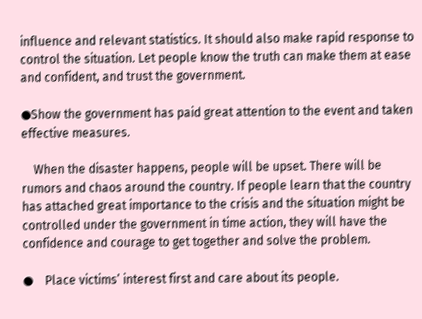influence and relevant statistics. It should also make rapid response to control the situation. Let people know the truth can make them at ease and confident, and trust the government.

●Show the government has paid great attention to the event and taken effective measures.

    When the disaster happens, people will be upset. There will be rumors and chaos around the country. If people learn that the country has attached great importance to the crisis and the situation might be controlled under the government in time action, they will have the confidence and courage to get together and solve the problem.

●    Place victims’ interest first and care about its people.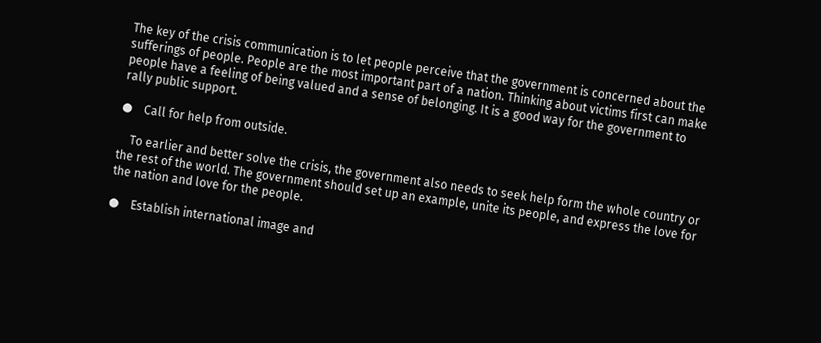The key of the crisis communication is to let people perceive that the government is concerned about the sufferings of people. People are the most important part of a nation. Thinking about victims first can make people have a feeling of being valued and a sense of belonging. It is a good way for the government to rally public support.

●    Call for help from outside.

    To earlier and better solve the crisis, the government also needs to seek help form the whole country or the rest of the world. The government should set up an example, unite its people, and express the love for the nation and love for the people.

●    Establish international image and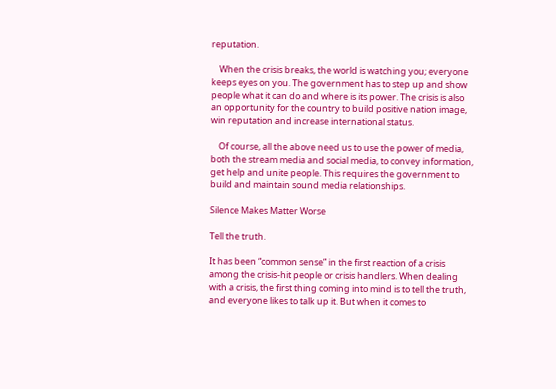reputation.

    When the crisis breaks, the world is watching you; everyone keeps eyes on you. The government has to step up and show people what it can do and where is its power. The crisis is also an opportunity for the country to build positive nation image, win reputation and increase international status.

    Of course, all the above need us to use the power of media, both the stream media and social media, to convey information, get help and unite people. This requires the government to build and maintain sound media relationships.

Silence Makes Matter Worse

Tell the truth.

It has been “common sense” in the first reaction of a crisis among the crisis-hit people or crisis handlers. When dealing with a crisis, the first thing coming into mind is to tell the truth, and everyone likes to talk up it. But when it comes to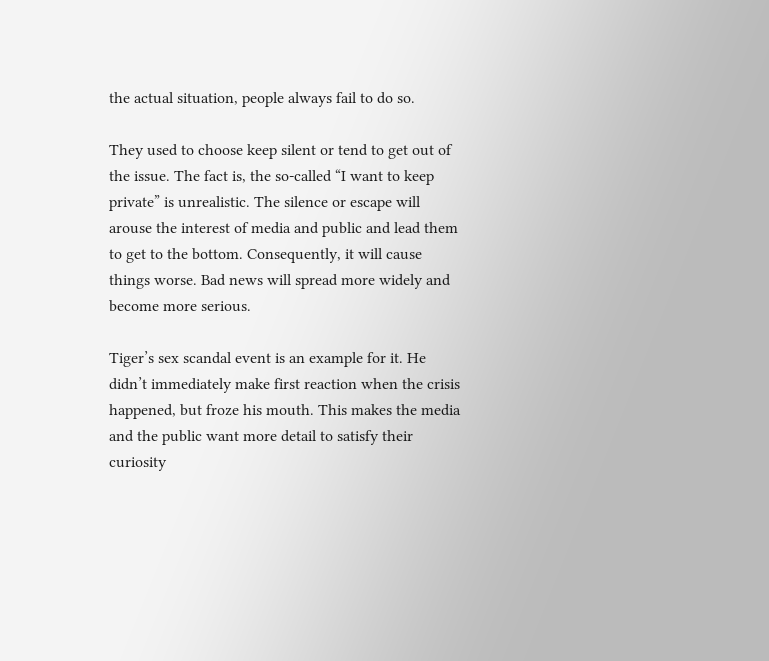the actual situation, people always fail to do so.

They used to choose keep silent or tend to get out of the issue. The fact is, the so-called “I want to keep private” is unrealistic. The silence or escape will arouse the interest of media and public and lead them to get to the bottom. Consequently, it will cause things worse. Bad news will spread more widely and become more serious.

Tiger’s sex scandal event is an example for it. He didn’t immediately make first reaction when the crisis happened, but froze his mouth. This makes the media and the public want more detail to satisfy their curiosity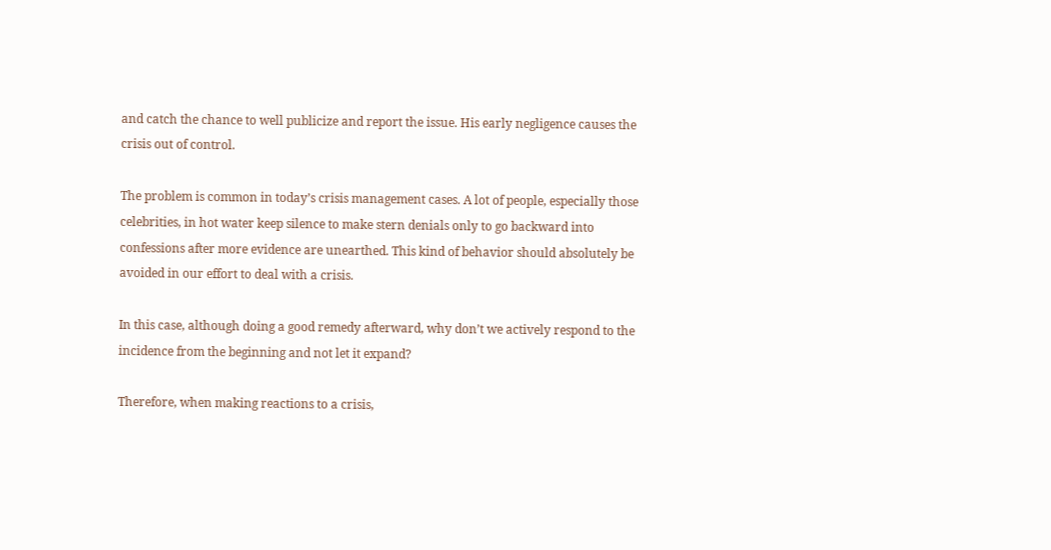and catch the chance to well publicize and report the issue. His early negligence causes the crisis out of control.

The problem is common in today’s crisis management cases. A lot of people, especially those celebrities, in hot water keep silence to make stern denials only to go backward into confessions after more evidence are unearthed. This kind of behavior should absolutely be avoided in our effort to deal with a crisis.

In this case, although doing a good remedy afterward, why don’t we actively respond to the incidence from the beginning and not let it expand?

Therefore, when making reactions to a crisis,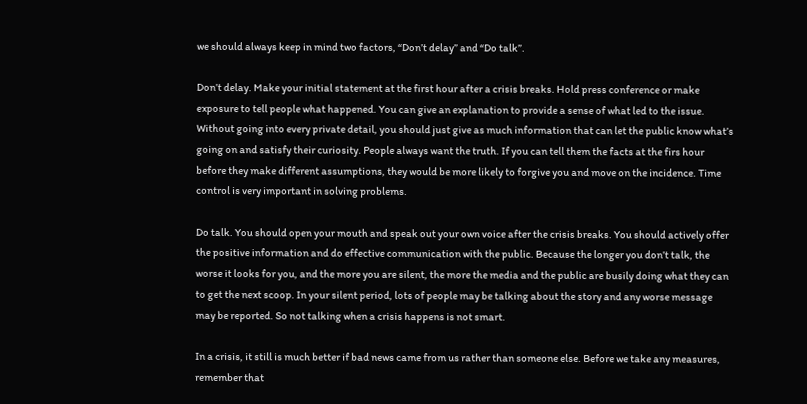we should always keep in mind two factors, “Don’t delay” and “Do talk”.

Don’t delay. Make your initial statement at the first hour after a crisis breaks. Hold press conference or make exposure to tell people what happened. You can give an explanation to provide a sense of what led to the issue. Without going into every private detail, you should just give as much information that can let the public know what’s going on and satisfy their curiosity. People always want the truth. If you can tell them the facts at the firs hour before they make different assumptions, they would be more likely to forgive you and move on the incidence. Time control is very important in solving problems.

Do talk. You should open your mouth and speak out your own voice after the crisis breaks. You should actively offer the positive information and do effective communication with the public. Because the longer you don’t talk, the worse it looks for you, and the more you are silent, the more the media and the public are busily doing what they can to get the next scoop. In your silent period, lots of people may be talking about the story and any worse message may be reported. So not talking when a crisis happens is not smart.

In a crisis, it still is much better if bad news came from us rather than someone else. Before we take any measures, remember that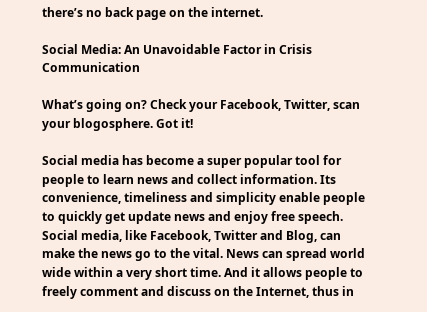there’s no back page on the internet.

Social Media: An Unavoidable Factor in Crisis Communication

What’s going on? Check your Facebook, Twitter, scan your blogosphere. Got it!

Social media has become a super popular tool for people to learn news and collect information. Its convenience, timeliness and simplicity enable people to quickly get update news and enjoy free speech. Social media, like Facebook, Twitter and Blog, can make the news go to the vital. News can spread world wide within a very short time. And it allows people to freely comment and discuss on the Internet, thus in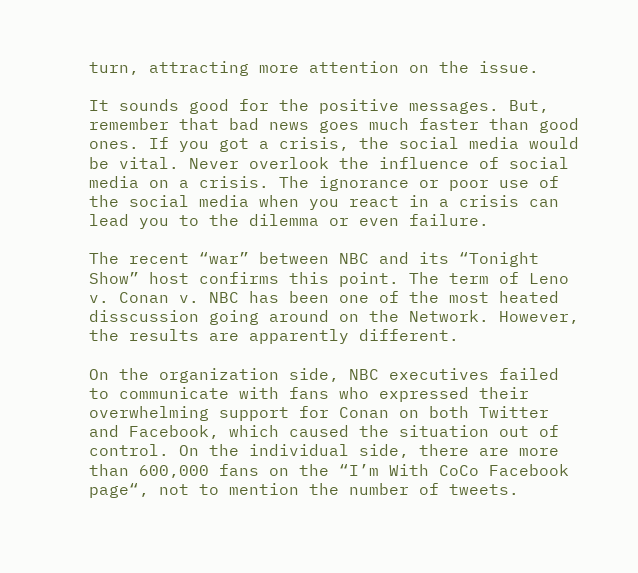turn, attracting more attention on the issue.

It sounds good for the positive messages. But, remember that bad news goes much faster than good ones. If you got a crisis, the social media would be vital. Never overlook the influence of social media on a crisis. The ignorance or poor use of the social media when you react in a crisis can lead you to the dilemma or even failure.

The recent “war” between NBC and its “Tonight Show” host confirms this point. The term of Leno v. Conan v. NBC has been one of the most heated disscussion going around on the Network. However, the results are apparently different.

On the organization side, NBC executives failed to communicate with fans who expressed their overwhelming support for Conan on both Twitter and Facebook, which caused the situation out of control. On the individual side, there are more than 600,000 fans on the “I’m With CoCo Facebook page“, not to mention the number of tweets.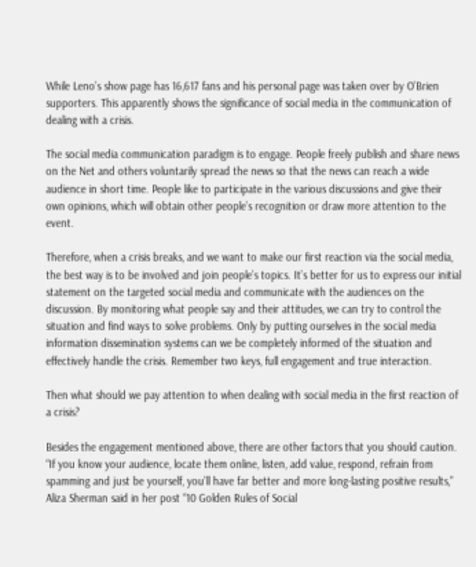While Leno’s show page has 16,617 fans and his personal page was taken over by O’Brien supporters. This apparently shows the significance of social media in the communication of dealing with a crisis.

The social media communication paradigm is to engage. People freely publish and share news on the Net and others voluntarily spread the news so that the news can reach a wide audience in short time. People like to participate in the various discussions and give their own opinions, which will obtain other people’s recognition or draw more attention to the event.

Therefore, when a crisis breaks, and we want to make our first reaction via the social media, the best way is to be involved and join people’s topics. It’s better for us to express our initial statement on the targeted social media and communicate with the audiences on the discussion. By monitoring what people say and their attitudes, we can try to control the situation and find ways to solve problems. Only by putting ourselves in the social media information dissemination systems can we be completely informed of the situation and effectively handle the crisis. Remember two keys, full engagement and true interaction.

Then what should we pay attention to when dealing with social media in the first reaction of a crisis?

Besides the engagement mentioned above, there are other factors that you should caution. “If you know your audience, locate them online, listen, add value, respond, refrain from spamming and just be yourself, you’ll have far better and more long-lasting positive results,” Aliza Sherman said in her post “10 Golden Rules of Social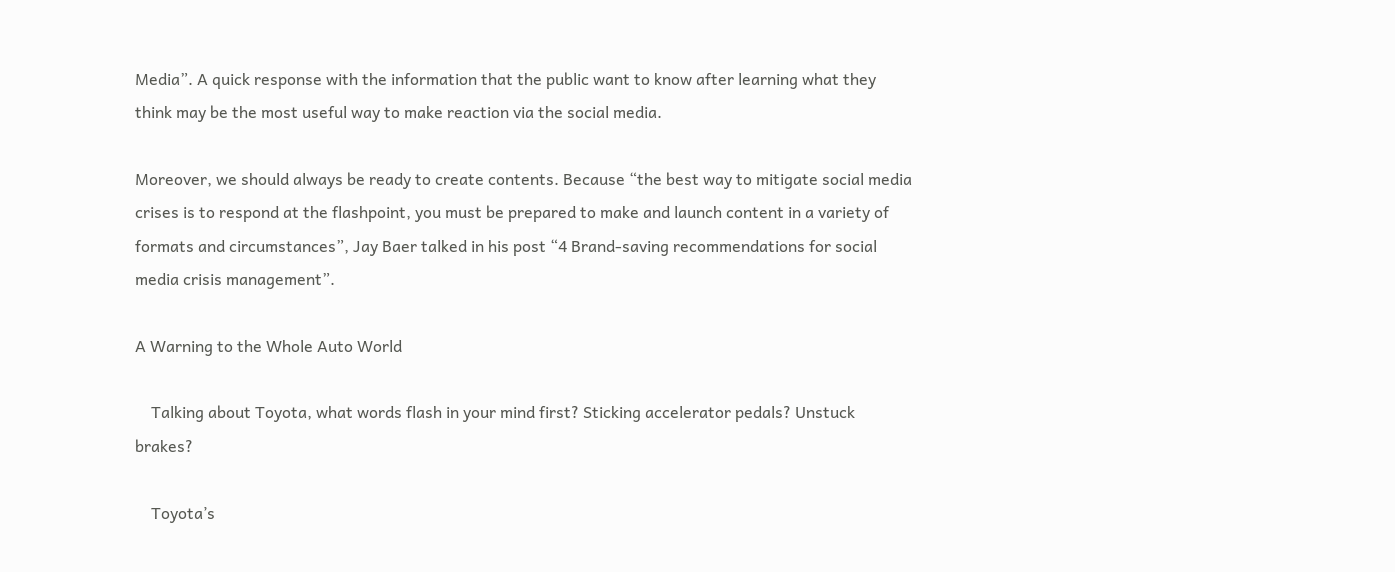Media”. A quick response with the information that the public want to know after learning what they think may be the most useful way to make reaction via the social media.

Moreover, we should always be ready to create contents. Because “the best way to mitigate social media crises is to respond at the flashpoint, you must be prepared to make and launch content in a variety of formats and circumstances”, Jay Baer talked in his post “4 Brand-saving recommendations for social media crisis management”.

A Warning to the Whole Auto World

    Talking about Toyota, what words flash in your mind first? Sticking accelerator pedals? Unstuck brakes?

    Toyota’s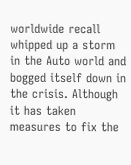worldwide recall whipped up a storm in the Auto world and bogged itself down in the crisis. Although it has taken measures to fix the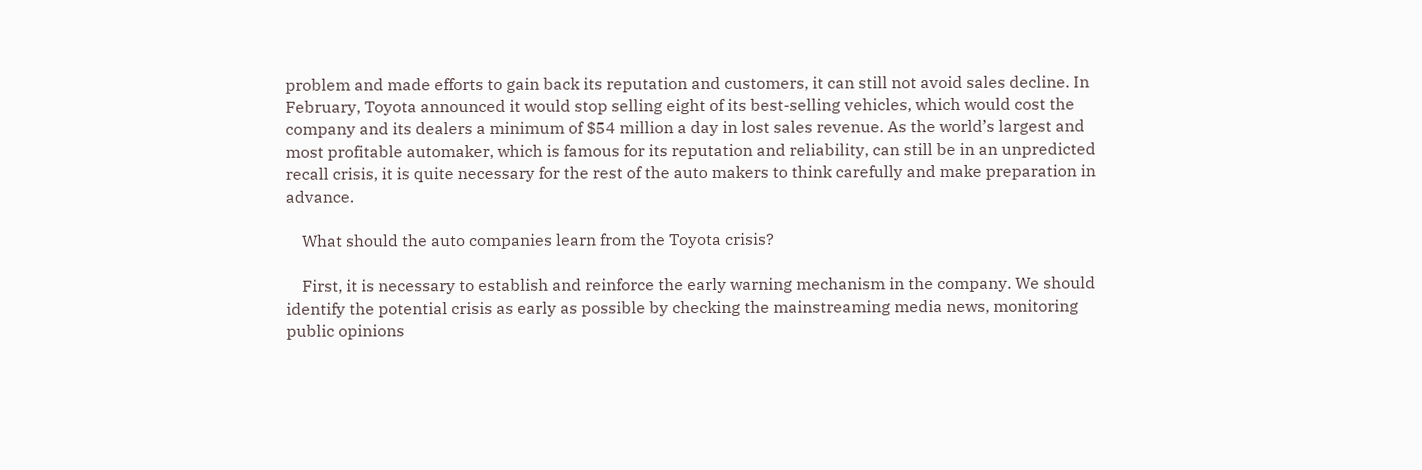problem and made efforts to gain back its reputation and customers, it can still not avoid sales decline. In February, Toyota announced it would stop selling eight of its best-selling vehicles, which would cost the company and its dealers a minimum of $54 million a day in lost sales revenue. As the world’s largest and most profitable automaker, which is famous for its reputation and reliability, can still be in an unpredicted recall crisis, it is quite necessary for the rest of the auto makers to think carefully and make preparation in advance.

    What should the auto companies learn from the Toyota crisis?

    First, it is necessary to establish and reinforce the early warning mechanism in the company. We should identify the potential crisis as early as possible by checking the mainstreaming media news, monitoring public opinions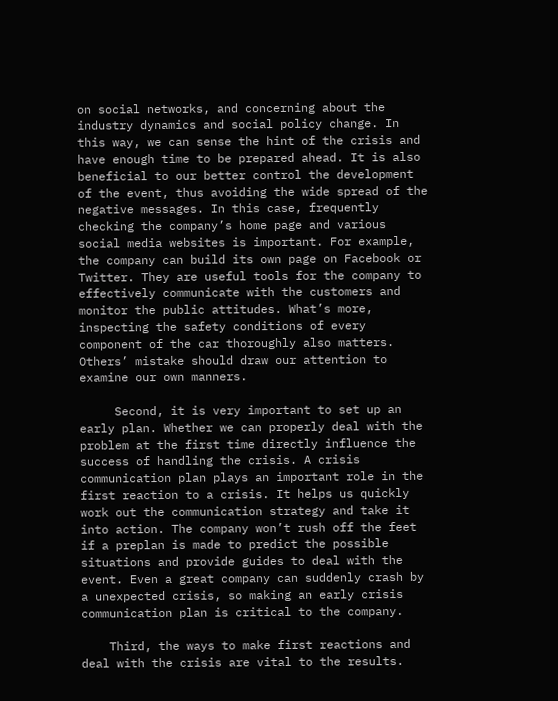on social networks, and concerning about the industry dynamics and social policy change. In this way, we can sense the hint of the crisis and have enough time to be prepared ahead. It is also beneficial to our better control the development of the event, thus avoiding the wide spread of the negative messages. In this case, frequently checking the company’s home page and various social media websites is important. For example, the company can build its own page on Facebook or Twitter. They are useful tools for the company to effectively communicate with the customers and monitor the public attitudes. What’s more, inspecting the safety conditions of every component of the car thoroughly also matters. Others’ mistake should draw our attention to examine our own manners.

     Second, it is very important to set up an early plan. Whether we can properly deal with the problem at the first time directly influence the success of handling the crisis. A crisis communication plan plays an important role in the first reaction to a crisis. It helps us quickly work out the communication strategy and take it into action. The company won’t rush off the feet if a preplan is made to predict the possible situations and provide guides to deal with the event. Even a great company can suddenly crash by a unexpected crisis, so making an early crisis communication plan is critical to the company.

    Third, the ways to make first reactions and deal with the crisis are vital to the results.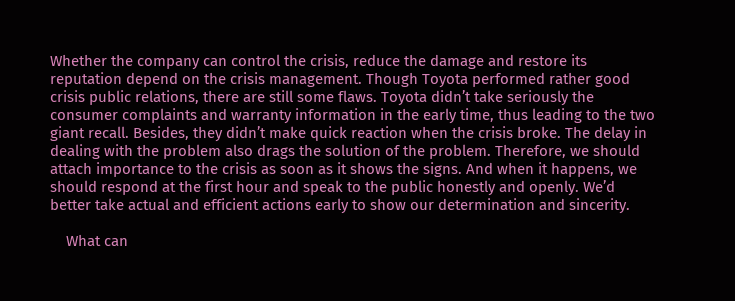Whether the company can control the crisis, reduce the damage and restore its reputation depend on the crisis management. Though Toyota performed rather good crisis public relations, there are still some flaws. Toyota didn’t take seriously the consumer complaints and warranty information in the early time, thus leading to the two giant recall. Besides, they didn’t make quick reaction when the crisis broke. The delay in dealing with the problem also drags the solution of the problem. Therefore, we should attach importance to the crisis as soon as it shows the signs. And when it happens, we should respond at the first hour and speak to the public honestly and openly. We’d better take actual and efficient actions early to show our determination and sincerity.

    What can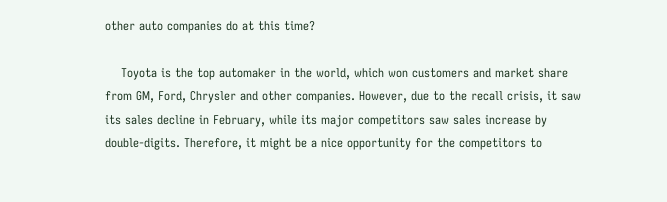other auto companies do at this time?

    Toyota is the top automaker in the world, which won customers and market share from GM, Ford, Chrysler and other companies. However, due to the recall crisis, it saw its sales decline in February, while its major competitors saw sales increase by double-digits. Therefore, it might be a nice opportunity for the competitors to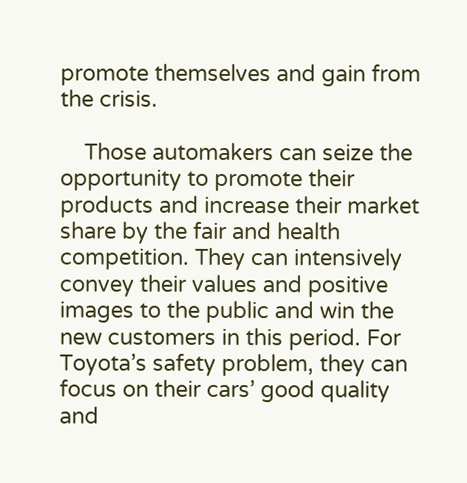promote themselves and gain from the crisis.

    Those automakers can seize the opportunity to promote their products and increase their market share by the fair and health competition. They can intensively convey their values and positive images to the public and win the new customers in this period. For Toyota’s safety problem, they can focus on their cars’ good quality and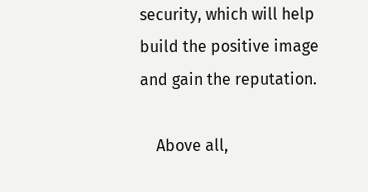security, which will help build the positive image and gain the reputation.

    Above all,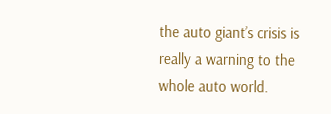the auto giant’s crisis is really a warning to the whole auto world.